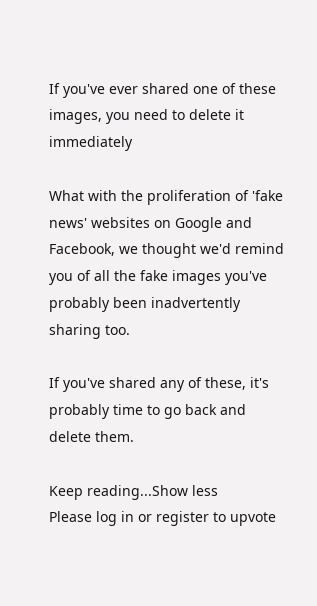If you've ever shared one of these images, you need to delete it immediately

What with the proliferation of 'fake news' websites on Google and Facebook, we thought we'd remind you of all the fake images you've probably been inadvertently sharing too.

If you've shared any of these, it's probably time to go back and delete them.

Keep reading...Show less
Please log in or register to upvote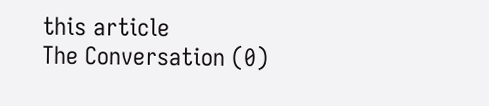this article
The Conversation (0)